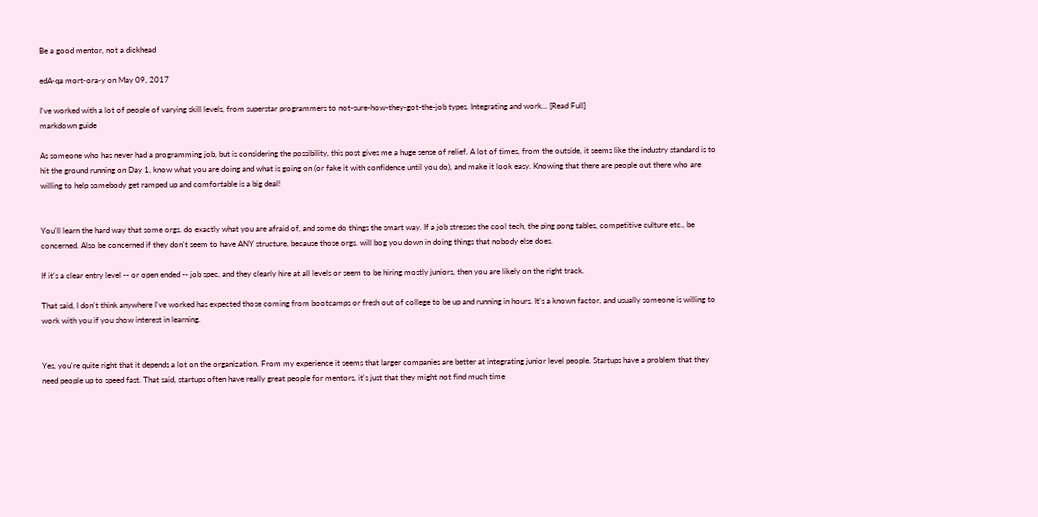Be a good mentor, not a dickhead

edA‑qa mort‑ora‑y on May 09, 2017

I've worked with a lot of people of varying skill levels, from superstar programmers to not-sure-how-they-got-the-job types. Integrating and work... [Read Full]
markdown guide

As someone who has never had a programming job, but is considering the possibility, this post gives me a huge sense of relief. A lot of times, from the outside, it seems like the industry standard is to hit the ground running on Day 1, know what you are doing and what is going on (or fake it with confidence until you do), and make it look easy. Knowing that there are people out there who are willing to help somebody get ramped up and comfortable is a big deal!


You'll learn the hard way that some orgs. do exactly what you are afraid of, and some do things the smart way. If a job stresses the cool tech, the ping pong tables, competitive culture etc., be concerned. Also be concerned if they don't seem to have ANY structure, because those orgs. will bog you down in doing things that nobody else does.

If it's a clear entry level -- or open ended -- job spec, and they clearly hire at all levels or seem to be hiring mostly juniors, then you are likely on the right track.

That said, I don't think anywhere I've worked has expected those coming from bootcamps or fresh out of college to be up and running in hours. It's a known factor, and usually someone is willing to work with you if you show interest in learning.


Yes, you're quite right that it depends a lot on the organization. From my experience it seems that larger companies are better at integrating junior level people. Startups have a problem that they need people up to speed fast. That said, startups often have really great people for mentors, it's just that they might not find much time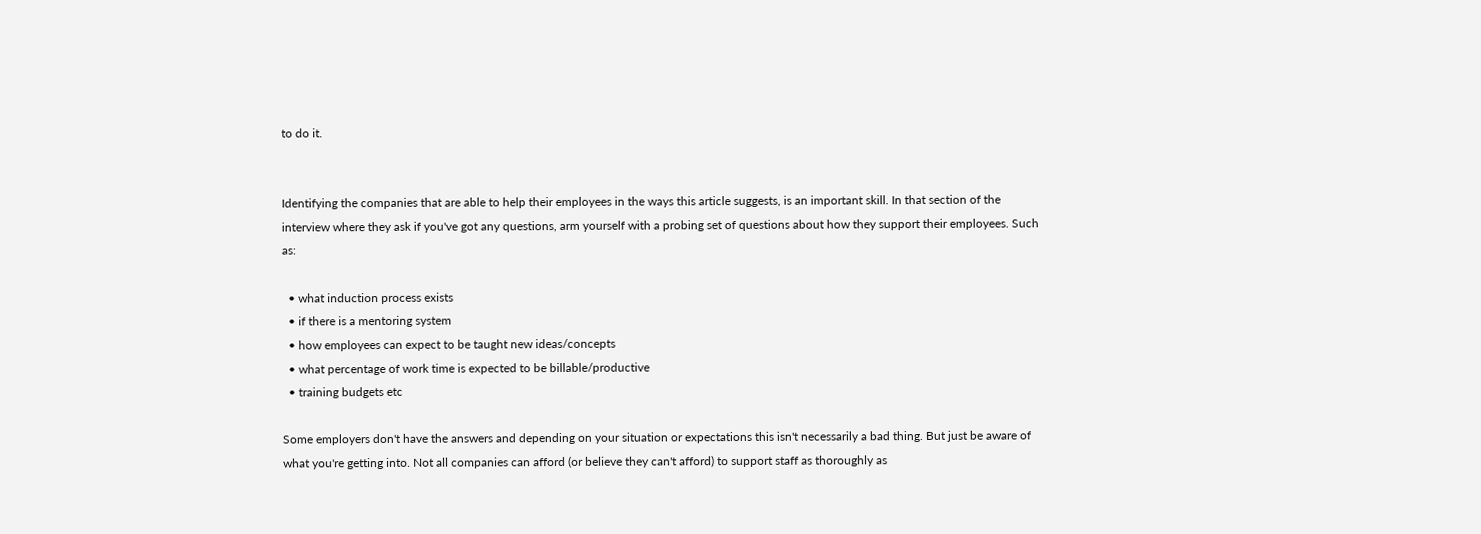to do it.


Identifying the companies that are able to help their employees in the ways this article suggests, is an important skill. In that section of the interview where they ask if you've got any questions, arm yourself with a probing set of questions about how they support their employees. Such as:

  • what induction process exists
  • if there is a mentoring system
  • how employees can expect to be taught new ideas/concepts
  • what percentage of work time is expected to be billable/productive
  • training budgets etc

Some employers don't have the answers and depending on your situation or expectations this isn't necessarily a bad thing. But just be aware of what you're getting into. Not all companies can afford (or believe they can't afford) to support staff as thoroughly as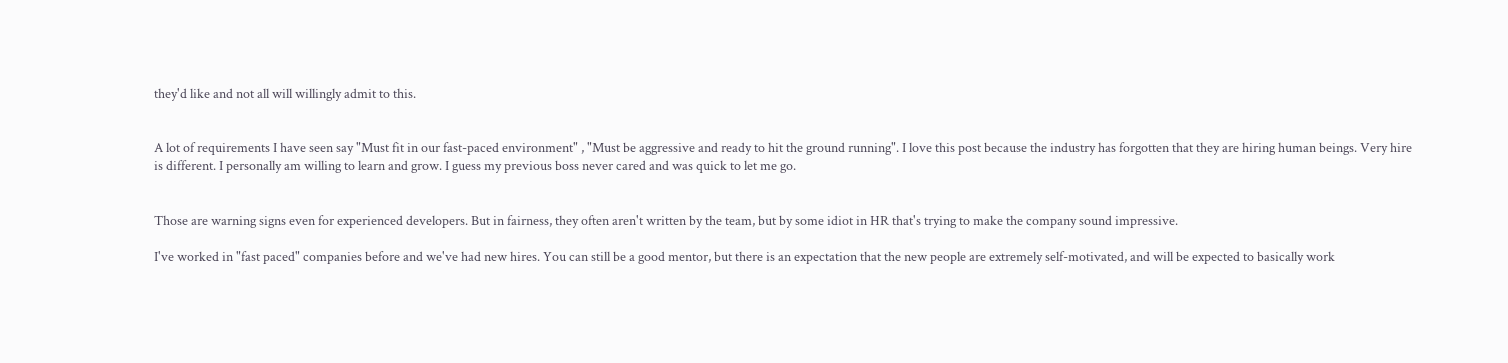they'd like and not all will willingly admit to this.


A lot of requirements I have seen say "Must fit in our fast-paced environment" , "Must be aggressive and ready to hit the ground running". I love this post because the industry has forgotten that they are hiring human beings. Very hire is different. I personally am willing to learn and grow. I guess my previous boss never cared and was quick to let me go.


Those are warning signs even for experienced developers. But in fairness, they often aren't written by the team, but by some idiot in HR that's trying to make the company sound impressive.

I've worked in "fast paced" companies before and we've had new hires. You can still be a good mentor, but there is an expectation that the new people are extremely self-motivated, and will be expected to basically work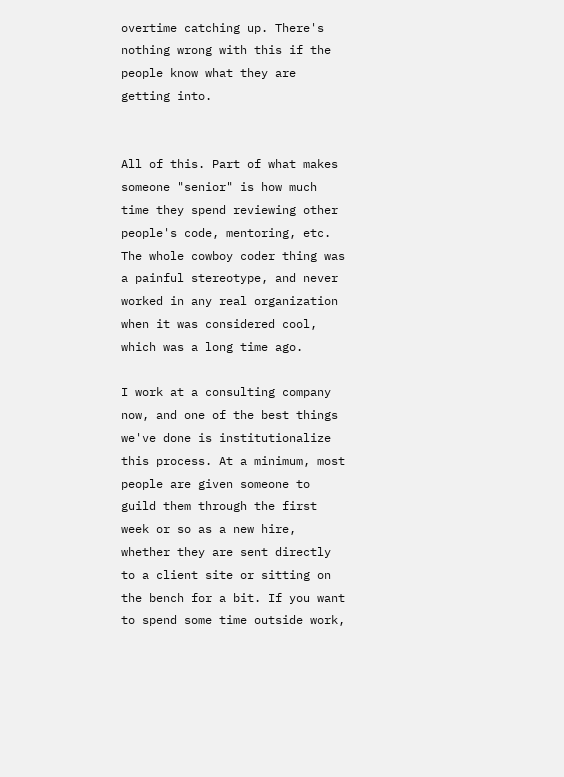overtime catching up. There's nothing wrong with this if the people know what they are getting into.


All of this. Part of what makes someone "senior" is how much time they spend reviewing other people's code, mentoring, etc. The whole cowboy coder thing was a painful stereotype, and never worked in any real organization when it was considered cool, which was a long time ago.

I work at a consulting company now, and one of the best things we've done is institutionalize this process. At a minimum, most people are given someone to guild them through the first week or so as a new hire, whether they are sent directly to a client site or sitting on the bench for a bit. If you want to spend some time outside work,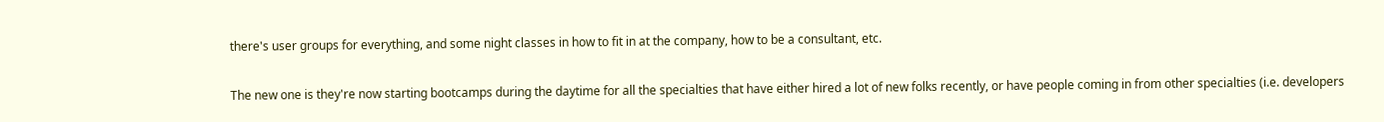there's user groups for everything, and some night classes in how to fit in at the company, how to be a consultant, etc.

The new one is they're now starting bootcamps during the daytime for all the specialties that have either hired a lot of new folks recently, or have people coming in from other specialties (i.e. developers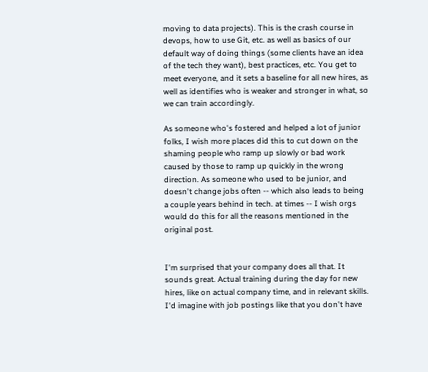moving to data projects). This is the crash course in devops, how to use Git, etc. as well as basics of our default way of doing things (some clients have an idea of the tech they want), best practices, etc. You get to meet everyone, and it sets a baseline for all new hires, as well as identifies who is weaker and stronger in what, so we can train accordingly.

As someone who's fostered and helped a lot of junior folks, I wish more places did this to cut down on the shaming people who ramp up slowly or bad work caused by those to ramp up quickly in the wrong direction. As someone who used to be junior, and doesn't change jobs often -- which also leads to being a couple years behind in tech. at times -- I wish orgs would do this for all the reasons mentioned in the original post.


I'm surprised that your company does all that. It sounds great. Actual training during the day for new hires, like on actual company time, and in relevant skills. I'd imagine with job postings like that you don't have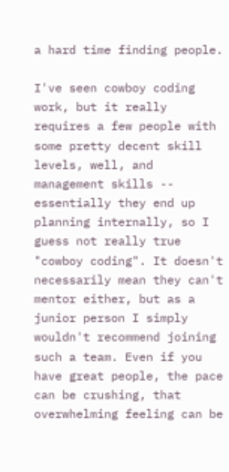a hard time finding people.

I've seen cowboy coding work, but it really requires a few people with some pretty decent skill levels, well, and management skills -- essentially they end up planning internally, so I guess not really true "cowboy coding". It doesn't necessarily mean they can't mentor either, but as a junior person I simply wouldn't recommend joining such a team. Even if you have great people, the pace can be crushing, that overwhelming feeling can be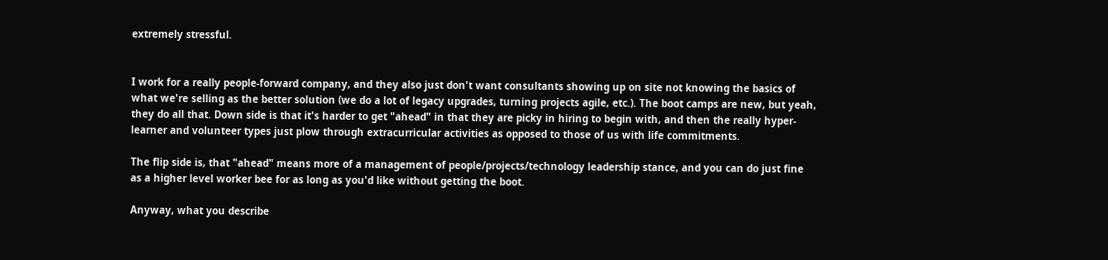extremely stressful.


I work for a really people-forward company, and they also just don't want consultants showing up on site not knowing the basics of what we're selling as the better solution (we do a lot of legacy upgrades, turning projects agile, etc.). The boot camps are new, but yeah, they do all that. Down side is that it's harder to get "ahead" in that they are picky in hiring to begin with, and then the really hyper-learner and volunteer types just plow through extracurricular activities as opposed to those of us with life commitments.

The flip side is, that "ahead" means more of a management of people/projects/technology leadership stance, and you can do just fine as a higher level worker bee for as long as you'd like without getting the boot.

Anyway, what you describe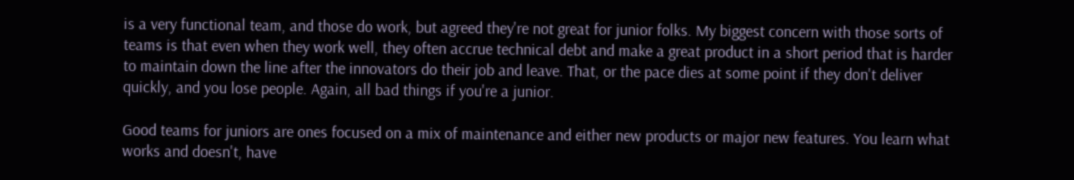is a very functional team, and those do work, but agreed they're not great for junior folks. My biggest concern with those sorts of teams is that even when they work well, they often accrue technical debt and make a great product in a short period that is harder to maintain down the line after the innovators do their job and leave. That, or the pace dies at some point if they don't deliver quickly, and you lose people. Again, all bad things if you're a junior.

Good teams for juniors are ones focused on a mix of maintenance and either new products or major new features. You learn what works and doesn't, have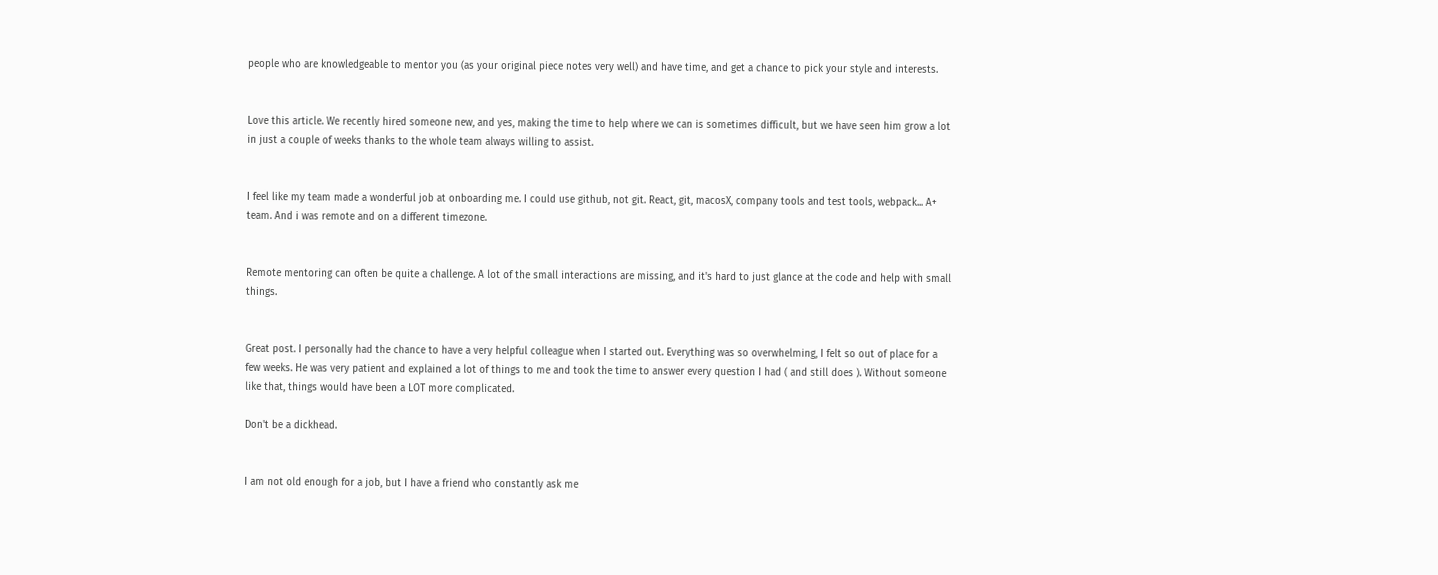people who are knowledgeable to mentor you (as your original piece notes very well) and have time, and get a chance to pick your style and interests.


Love this article. We recently hired someone new, and yes, making the time to help where we can is sometimes difficult, but we have seen him grow a lot in just a couple of weeks thanks to the whole team always willing to assist.


I feel like my team made a wonderful job at onboarding me. I could use github, not git. React, git, macosX, company tools and test tools, webpack... A+ team. And i was remote and on a different timezone.


Remote mentoring can often be quite a challenge. A lot of the small interactions are missing, and it's hard to just glance at the code and help with small things.


Great post. I personally had the chance to have a very helpful colleague when I started out. Everything was so overwhelming, I felt so out of place for a few weeks. He was very patient and explained a lot of things to me and took the time to answer every question I had ( and still does ). Without someone like that, things would have been a LOT more complicated.

Don't be a dickhead.


I am not old enough for a job, but I have a friend who constantly ask me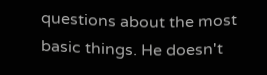questions about the most basic things. He doesn't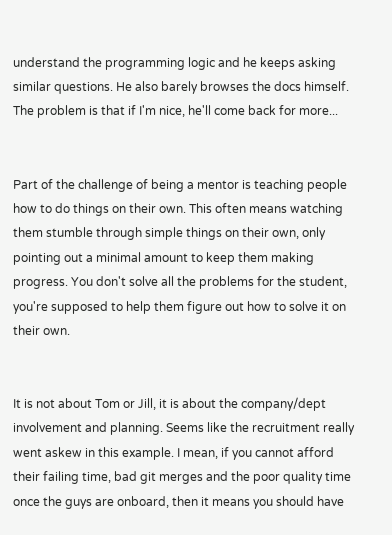understand the programming logic and he keeps asking similar questions. He also barely browses the docs himself. The problem is that if I'm nice, he'll come back for more...


Part of the challenge of being a mentor is teaching people how to do things on their own. This often means watching them stumble through simple things on their own, only pointing out a minimal amount to keep them making progress. You don't solve all the problems for the student, you're supposed to help them figure out how to solve it on their own.


It is not about Tom or Jill, it is about the company/dept involvement and planning. Seems like the recruitment really went askew in this example. I mean, if you cannot afford their failing time, bad git merges and the poor quality time once the guys are onboard, then it means you should have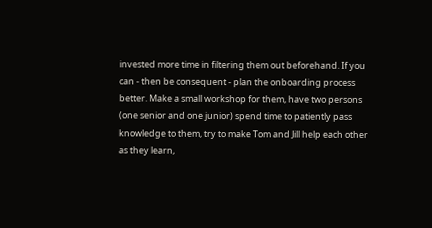invested more time in filtering them out beforehand. If you can - then be consequent - plan the onboarding process better. Make a small workshop for them, have two persons (one senior and one junior) spend time to patiently pass knowledge to them, try to make Tom and Jill help each other as they learn,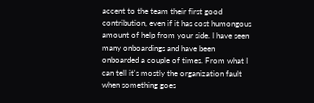accent to the team their first good contribution, even if it has cost humongous amount of help from your side. I have seen many onboardings and have been onboarded a couple of times. From what I can tell it's mostly the organization fault when something goes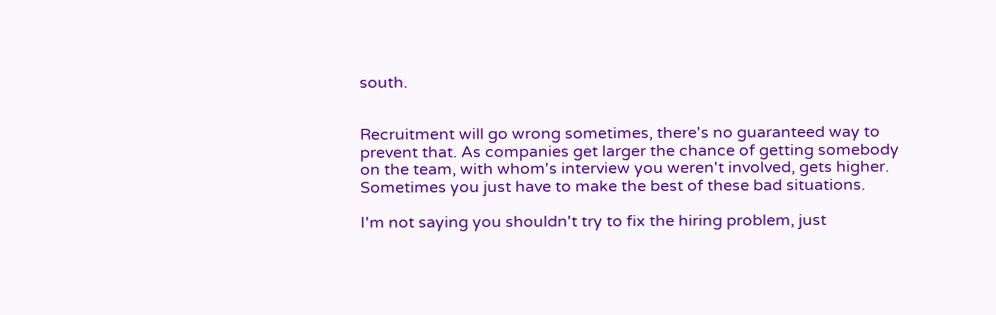south.


Recruitment will go wrong sometimes, there's no guaranteed way to prevent that. As companies get larger the chance of getting somebody on the team, with whom's interview you weren't involved, gets higher. Sometimes you just have to make the best of these bad situations.

I'm not saying you shouldn't try to fix the hiring problem, just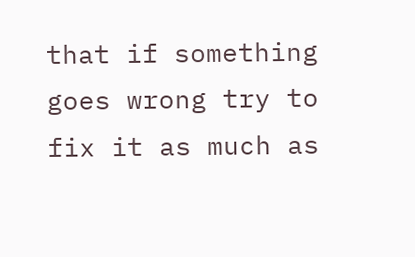that if something goes wrong try to fix it as much as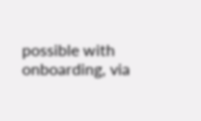possible with onboarding, via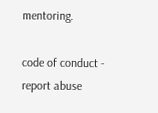mentoring.

code of conduct - report abuse